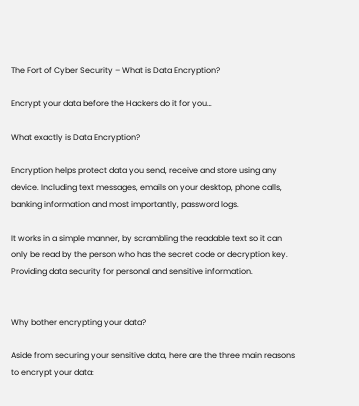The Fort of Cyber Security – What is Data Encryption?

Encrypt your data before the Hackers do it for you…

What exactly is Data Encryption?

Encryption helps protect data you send, receive and store using any device. Including text messages, emails on your desktop, phone calls, banking information and most importantly, password logs.

It works in a simple manner, by scrambling the readable text so it can only be read by the person who has the secret code or decryption key. Providing data security for personal and sensitive information.


Why bother encrypting your data?

Aside from securing your sensitive data, here are the three main reasons to encrypt your data: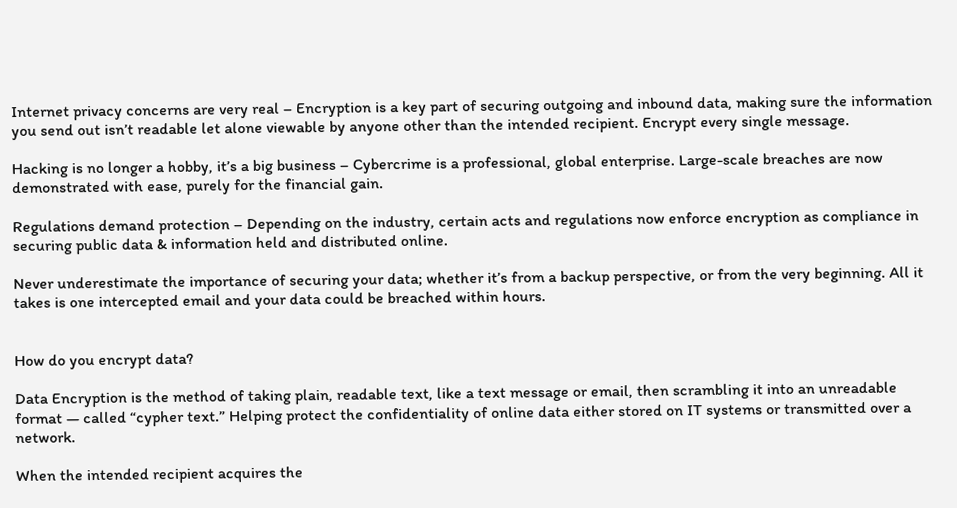Internet privacy concerns are very real – Encryption is a key part of securing outgoing and inbound data, making sure the information you send out isn’t readable let alone viewable by anyone other than the intended recipient. Encrypt every single message.

Hacking is no longer a hobby, it’s a big business – Cybercrime is a professional, global enterprise. Large-scale breaches are now demonstrated with ease, purely for the financial gain.

Regulations demand protection – Depending on the industry, certain acts and regulations now enforce encryption as compliance in securing public data & information held and distributed online.

Never underestimate the importance of securing your data; whether it’s from a backup perspective, or from the very beginning. All it takes is one intercepted email and your data could be breached within hours.


How do you encrypt data?

Data Encryption is the method of taking plain, readable text, like a text message or email, then scrambling it into an unreadable format — called “cypher text.” Helping protect the confidentiality of online data either stored on IT systems or transmitted over a network.

When the intended recipient acquires the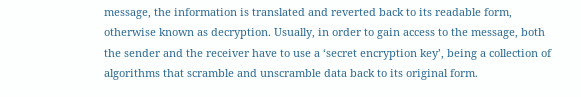message, the information is translated and reverted back to its readable form, otherwise known as decryption. Usually, in order to gain access to the message, both the sender and the receiver have to use a ‘secret encryption key’, being a collection of algorithms that scramble and unscramble data back to its original form.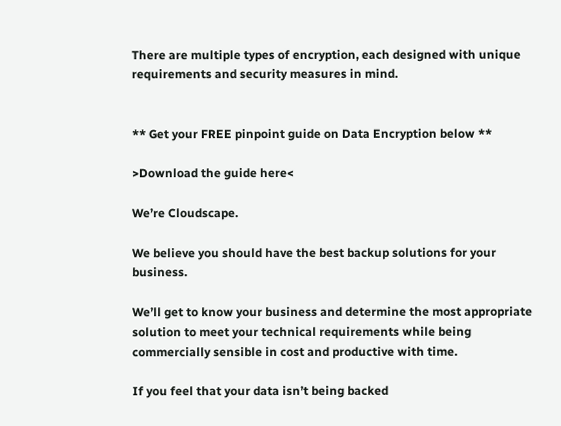There are multiple types of encryption, each designed with unique requirements and security measures in mind.


** Get your FREE pinpoint guide on Data Encryption below **

>Download the guide here<

We’re Cloudscape.

We believe you should have the best backup solutions for your business.

We’ll get to know your business and determine the most appropriate solution to meet your technical requirements while being commercially sensible in cost and productive with time.

If you feel that your data isn’t being backed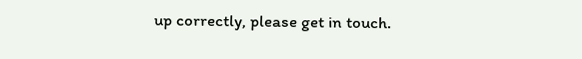up correctly, please get in touch.